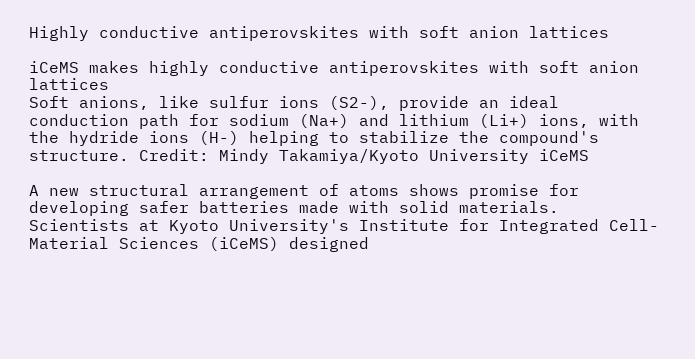Highly conductive antiperovskites with soft anion lattices

iCeMS makes highly conductive antiperovskites with soft anion lattices
Soft anions, like sulfur ions (S2-), provide an ideal conduction path for sodium (Na+) and lithium (Li+) ions, with the hydride ions (H-) helping to stabilize the compound's structure. Credit: Mindy Takamiya/Kyoto University iCeMS

A new structural arrangement of atoms shows promise for developing safer batteries made with solid materials. Scientists at Kyoto University's Institute for Integrated Cell-Material Sciences (iCeMS) designed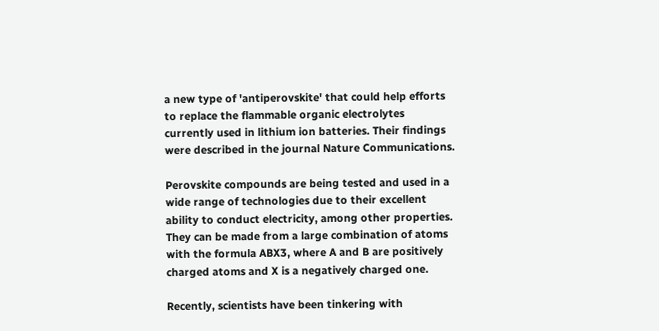a new type of 'antiperovskite' that could help efforts to replace the flammable organic electrolytes currently used in lithium ion batteries. Their findings were described in the journal Nature Communications.

Perovskite compounds are being tested and used in a wide range of technologies due to their excellent ability to conduct electricity, among other properties. They can be made from a large combination of atoms with the formula ABX3, where A and B are positively charged atoms and X is a negatively charged one.

Recently, scientists have been tinkering with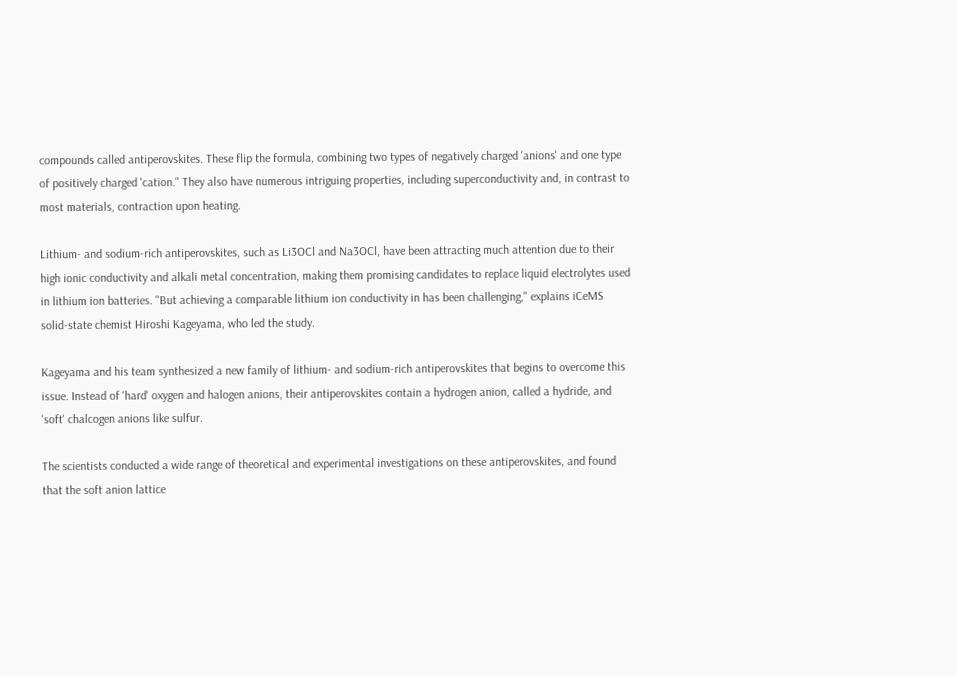compounds called antiperovskites. These flip the formula, combining two types of negatively charged 'anions' and one type of positively charged 'cation." They also have numerous intriguing properties, including superconductivity and, in contrast to most materials, contraction upon heating.

Lithium- and sodium-rich antiperovskites, such as Li3OCl and Na3OCl, have been attracting much attention due to their high ionic conductivity and alkali metal concentration, making them promising candidates to replace liquid electrolytes used in lithium ion batteries. "But achieving a comparable lithium ion conductivity in has been challenging," explains iCeMS solid-state chemist Hiroshi Kageyama, who led the study.

Kageyama and his team synthesized a new family of lithium- and sodium-rich antiperovskites that begins to overcome this issue. Instead of 'hard' oxygen and halogen anions, their antiperovskites contain a hydrogen anion, called a hydride, and 'soft' chalcogen anions like sulfur.

The scientists conducted a wide range of theoretical and experimental investigations on these antiperovskites, and found that the soft anion lattice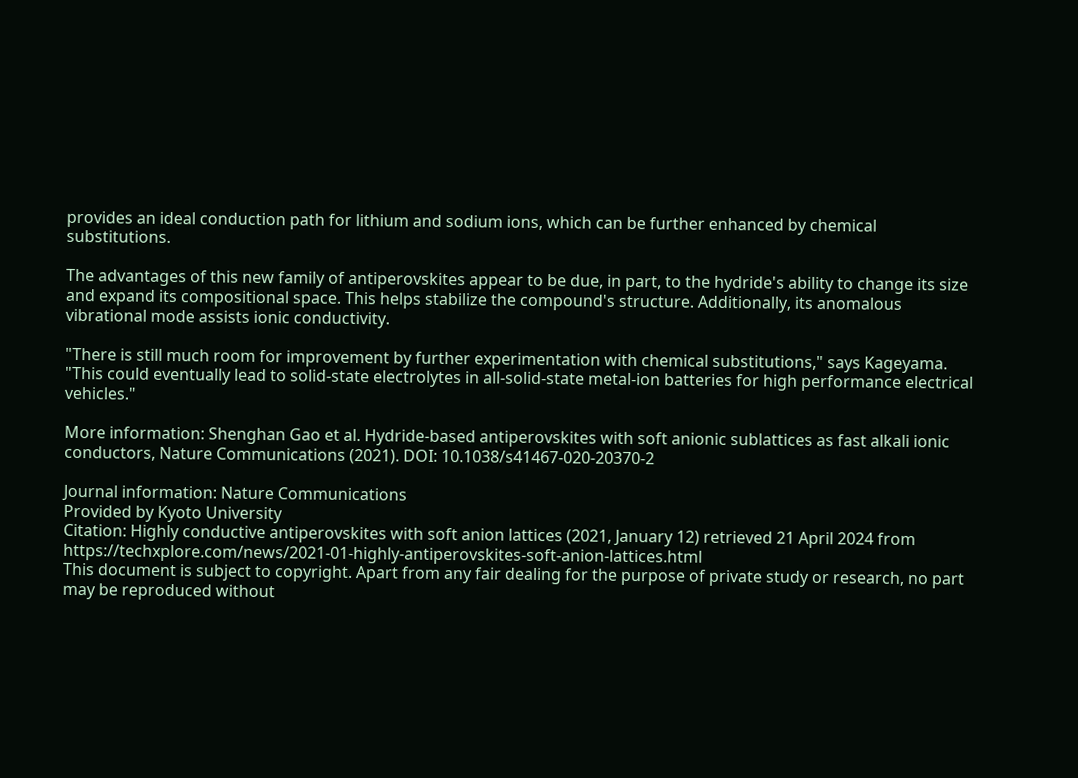provides an ideal conduction path for lithium and sodium ions, which can be further enhanced by chemical substitutions.

The advantages of this new family of antiperovskites appear to be due, in part, to the hydride's ability to change its size and expand its compositional space. This helps stabilize the compound's structure. Additionally, its anomalous vibrational mode assists ionic conductivity.

"There is still much room for improvement by further experimentation with chemical substitutions," says Kageyama. "This could eventually lead to solid-state electrolytes in all-solid-state metal-ion batteries for high performance electrical vehicles."

More information: Shenghan Gao et al. Hydride-based antiperovskites with soft anionic sublattices as fast alkali ionic conductors, Nature Communications (2021). DOI: 10.1038/s41467-020-20370-2

Journal information: Nature Communications
Provided by Kyoto University
Citation: Highly conductive antiperovskites with soft anion lattices (2021, January 12) retrieved 21 April 2024 from https://techxplore.com/news/2021-01-highly-antiperovskites-soft-anion-lattices.html
This document is subject to copyright. Apart from any fair dealing for the purpose of private study or research, no part may be reproduced without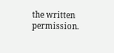the written permission.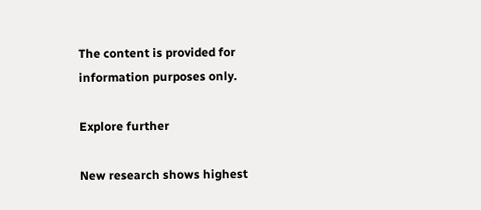The content is provided for information purposes only.

Explore further

New research shows highest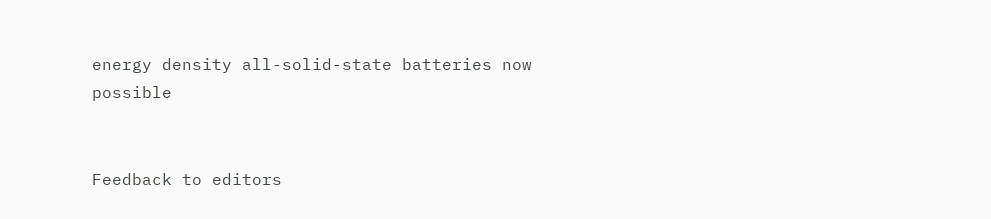energy density all-solid-state batteries now possible


Feedback to editors